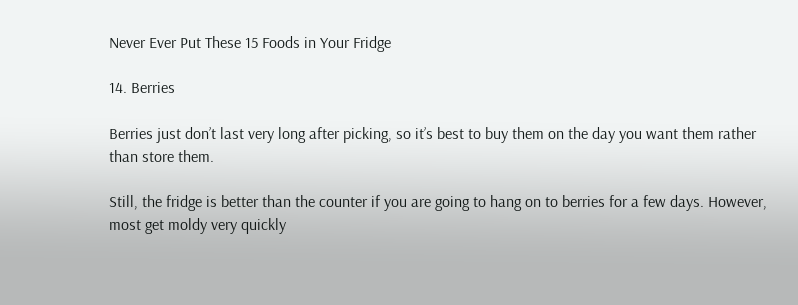Never Ever Put These 15 Foods in Your Fridge

14. Berries

Berries just don’t last very long after picking, so it’s best to buy them on the day you want them rather than store them.

Still, the fridge is better than the counter if you are going to hang on to berries for a few days. However, most get moldy very quickly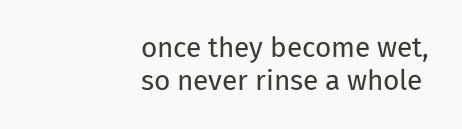once they become wet, so never rinse a whole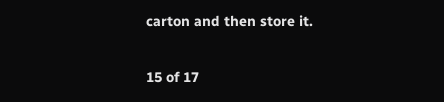carton and then store it.

15 of 17